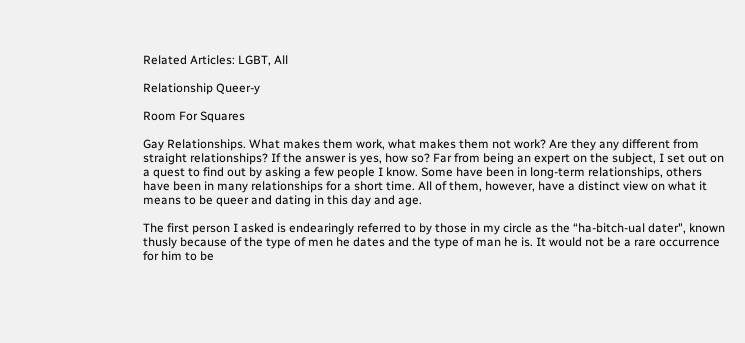Related Articles: LGBT, All

Relationship Queer-y

Room For Squares

Gay Relationships. What makes them work, what makes them not work? Are they any different from straight relationships? If the answer is yes, how so? Far from being an expert on the subject, I set out on a quest to find out by asking a few people I know. Some have been in long-term relationships, others have been in many relationships for a short time. All of them, however, have a distinct view on what it means to be queer and dating in this day and age.

The first person I asked is endearingly referred to by those in my circle as the “ha-bitch-ual dater", known thusly because of the type of men he dates and the type of man he is. It would not be a rare occurrence for him to be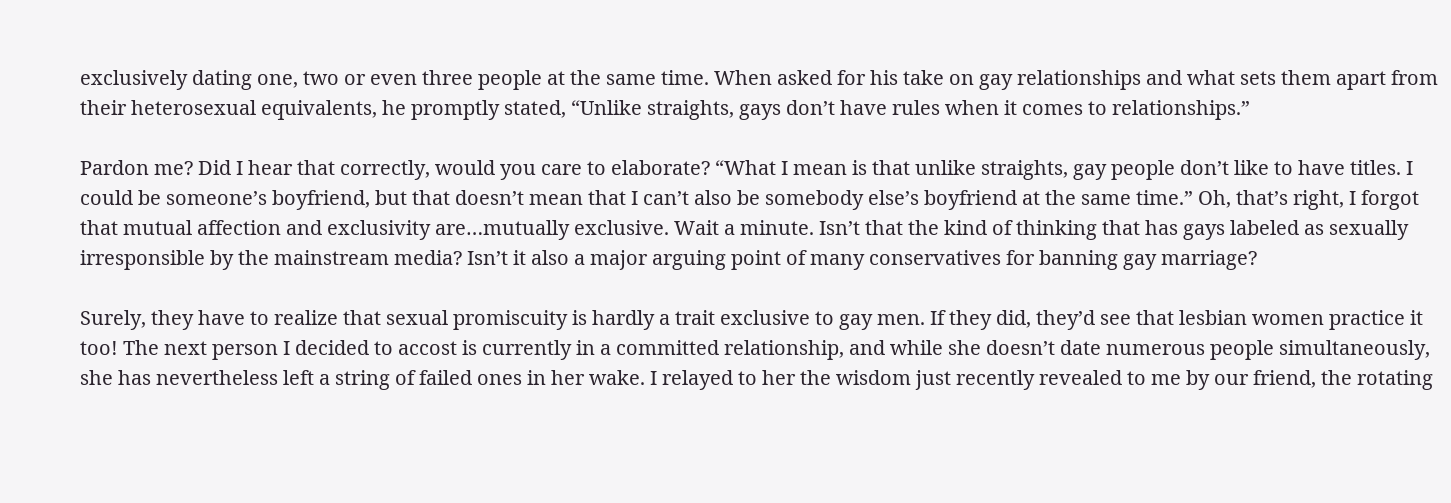exclusively dating one, two or even three people at the same time. When asked for his take on gay relationships and what sets them apart from their heterosexual equivalents, he promptly stated, “Unlike straights, gays don’t have rules when it comes to relationships.”

Pardon me? Did I hear that correctly, would you care to elaborate? “What I mean is that unlike straights, gay people don’t like to have titles. I could be someone’s boyfriend, but that doesn’t mean that I can’t also be somebody else’s boyfriend at the same time.” Oh, that’s right, I forgot that mutual affection and exclusivity are…mutually exclusive. Wait a minute. Isn’t that the kind of thinking that has gays labeled as sexually irresponsible by the mainstream media? Isn’t it also a major arguing point of many conservatives for banning gay marriage?

Surely, they have to realize that sexual promiscuity is hardly a trait exclusive to gay men. If they did, they’d see that lesbian women practice it too! The next person I decided to accost is currently in a committed relationship, and while she doesn’t date numerous people simultaneously, she has nevertheless left a string of failed ones in her wake. I relayed to her the wisdom just recently revealed to me by our friend, the rotating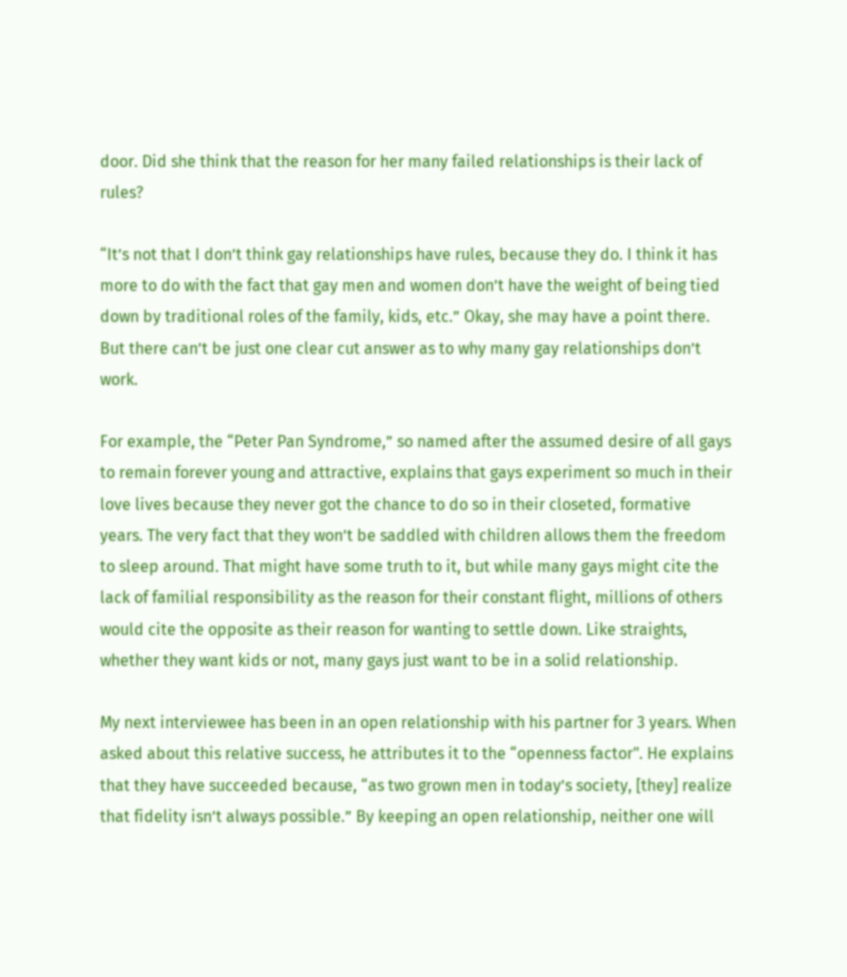door. Did she think that the reason for her many failed relationships is their lack of rules?

“It’s not that I don’t think gay relationships have rules, because they do. I think it has more to do with the fact that gay men and women don’t have the weight of being tied down by traditional roles of the family, kids, etc.” Okay, she may have a point there. But there can’t be just one clear cut answer as to why many gay relationships don’t work.

For example, the “Peter Pan Syndrome,” so named after the assumed desire of all gays to remain forever young and attractive, explains that gays experiment so much in their love lives because they never got the chance to do so in their closeted, formative years. The very fact that they won’t be saddled with children allows them the freedom to sleep around. That might have some truth to it, but while many gays might cite the lack of familial responsibility as the reason for their constant flight, millions of others would cite the opposite as their reason for wanting to settle down. Like straights, whether they want kids or not, many gays just want to be in a solid relationship.

My next interviewee has been in an open relationship with his partner for 3 years. When asked about this relative success, he attributes it to the “openness factor". He explains that they have succeeded because, “as two grown men in today’s society, [they] realize that fidelity isn’t always possible.” By keeping an open relationship, neither one will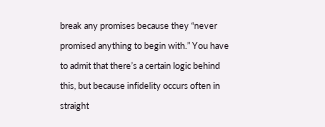break any promises because they “never promised anything to begin with.” You have to admit that there’s a certain logic behind this, but because infidelity occurs often in straight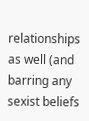relationships as well (and barring any sexist beliefs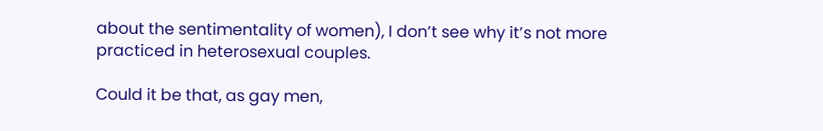about the sentimentality of women), I don’t see why it’s not more practiced in heterosexual couples.

Could it be that, as gay men,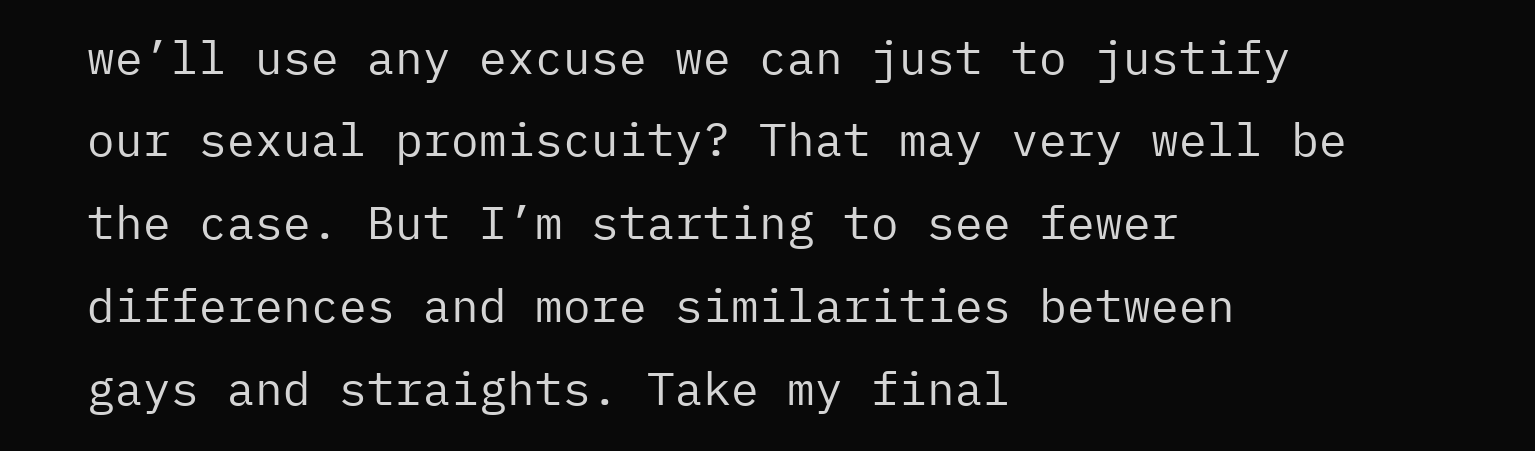we’ll use any excuse we can just to justify our sexual promiscuity? That may very well be the case. But I’m starting to see fewer differences and more similarities between gays and straights. Take my final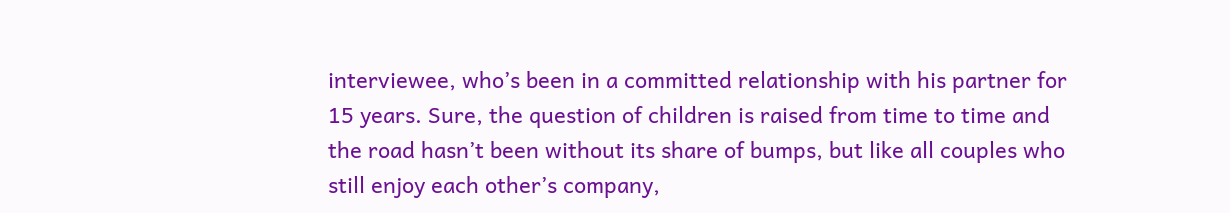interviewee, who’s been in a committed relationship with his partner for 15 years. Sure, the question of children is raised from time to time and the road hasn’t been without its share of bumps, but like all couples who still enjoy each other’s company,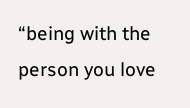“being with the person you love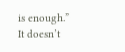is enough.” It doesn’t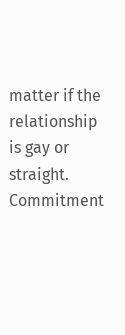matter if the relationship is gay or straight. Commitment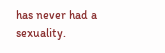has never had a sexuality.